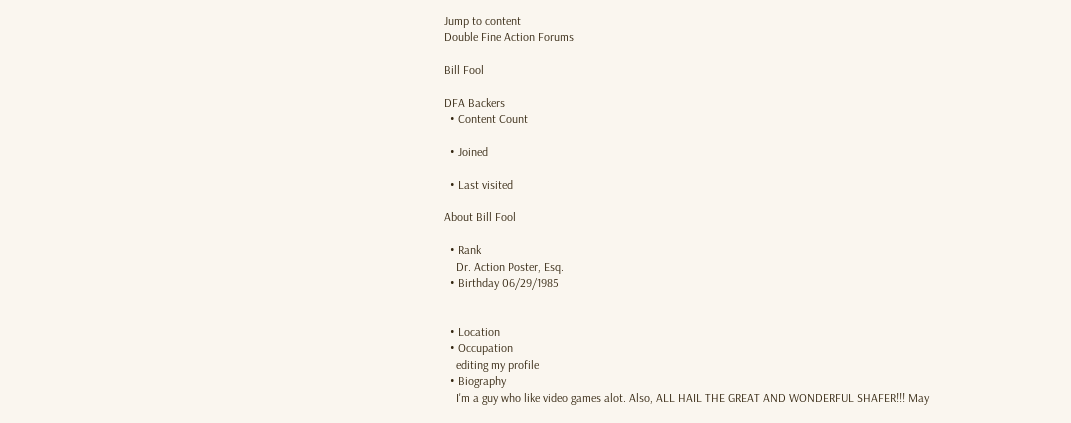Jump to content
Double Fine Action Forums

Bill Fool

DFA Backers
  • Content Count

  • Joined

  • Last visited

About Bill Fool

  • Rank
    Dr. Action Poster, Esq.
  • Birthday 06/29/1985


  • Location
  • Occupation
    editing my profile
  • Biography
    I'm a guy who like video games alot. Also, ALL HAIL THE GREAT AND WONDERFUL SHAFER!!! May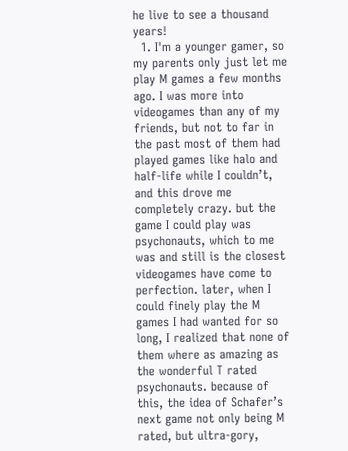he live to see a thousand years!
  1. I'm a younger gamer, so my parents only just let me play M games a few months ago. I was more into videogames than any of my friends, but not to far in the past most of them had played games like halo and half-life while I couldn’t, and this drove me completely crazy. but the game I could play was psychonauts, which to me was and still is the closest videogames have come to perfection. later, when I could finely play the M games I had wanted for so long, I realized that none of them where as amazing as the wonderful T rated psychonauts. because of this, the idea of Schafer’s next game not only being M rated, but ultra-gory,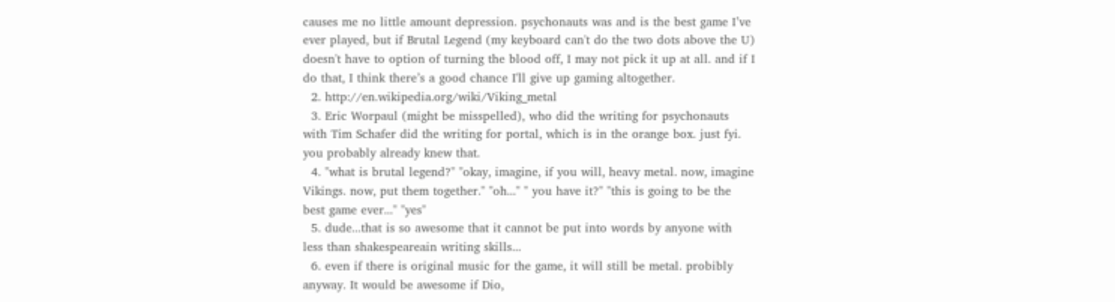causes me no little amount depression. psychonauts was and is the best game I’ve ever played, but if Brutal Legend (my keyboard can't do the two dots above the U) doesn't have to option of turning the blood off, I may not pick it up at all. and if I do that, I think there’s a good chance I'll give up gaming altogether.
  2. http://en.wikipedia.org/wiki/Viking_metal
  3. Eric Worpaul (might be misspelled), who did the writing for psychonauts with Tim Schafer did the writing for portal, which is in the orange box. just fyi. you probably already knew that.
  4. "what is brutal legend?" "okay, imagine, if you will, heavy metal. now, imagine Vikings. now, put them together." "oh..." " you have it?" "this is going to be the best game ever..." "yes"
  5. dude...that is so awesome that it cannot be put into words by anyone with less than shakespeareain writing skills...
  6. even if there is original music for the game, it will still be metal. probibly anyway. It would be awesome if Dio,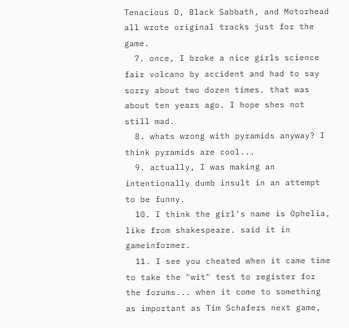Tenacious D, Black Sabbath, and Motorhead all wrote original tracks just for the game.
  7. once, I broke a nice girls science fair volcano by accident and had to say sorry about two dozen times. that was about ten years ago. I hope shes not still mad.
  8. whats wrong with pyramids anyway? I think pyramids are cool...
  9. actually, I was making an intentionally dumb insult in an attempt to be funny.
  10. I think the girl's name is Ophelia, like from shakespeare. said it in gameinformer.
  11. I see you cheated when it came time to take the "wit" test to register for the forums... when it come to something as important as Tim Schafers next game,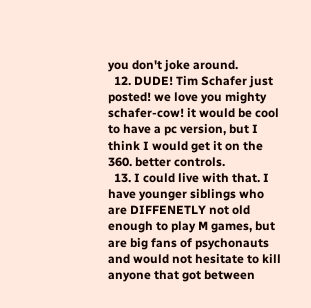you don't joke around.
  12. DUDE! Tim Schafer just posted! we love you mighty schafer-cow! it would be cool to have a pc version, but I think I would get it on the 360. better controls.
  13. I could live with that. I have younger siblings who are DIFFENETLY not old enough to play M games, but are big fans of psychonauts and would not hesitate to kill anyone that got between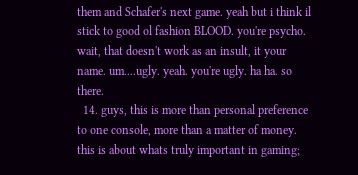them and Schafer's next game. yeah but i think il stick to good ol fashion BLOOD. you're psycho. wait, that doesn't work as an insult, it your name. um....ugly. yeah. you're ugly. ha ha. so there.
  14. guys, this is more than personal preference to one console, more than a matter of money. this is about whats truly important in gaming;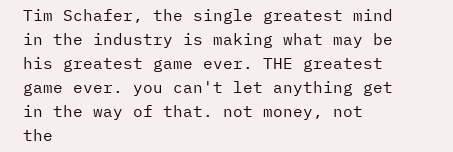Tim Schafer, the single greatest mind in the industry is making what may be his greatest game ever. THE greatest game ever. you can't let anything get in the way of that. not money, not the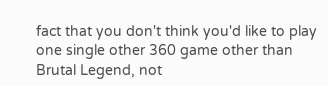fact that you don't think you'd like to play one single other 360 game other than Brutal Legend, not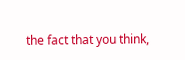the fact that you think,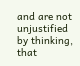and are not unjustified by thinking, that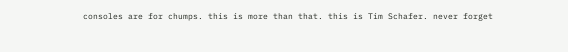consoles are for chumps. this is more than that. this is Tim Schafer. never forget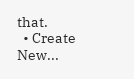that.
  • Create New...